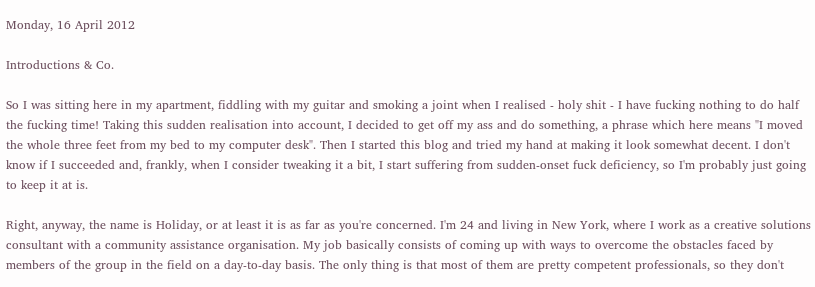Monday, 16 April 2012

Introductions & Co.

So I was sitting here in my apartment, fiddling with my guitar and smoking a joint when I realised - holy shit - I have fucking nothing to do half the fucking time! Taking this sudden realisation into account, I decided to get off my ass and do something, a phrase which here means "I moved the whole three feet from my bed to my computer desk". Then I started this blog and tried my hand at making it look somewhat decent. I don't know if I succeeded and, frankly, when I consider tweaking it a bit, I start suffering from sudden-onset fuck deficiency, so I'm probably just going to keep it at is.

Right, anyway, the name is Holiday, or at least it is as far as you're concerned. I'm 24 and living in New York, where I work as a creative solutions consultant with a community assistance organisation. My job basically consists of coming up with ways to overcome the obstacles faced by members of the group in the field on a day-to-day basis. The only thing is that most of them are pretty competent professionals, so they don't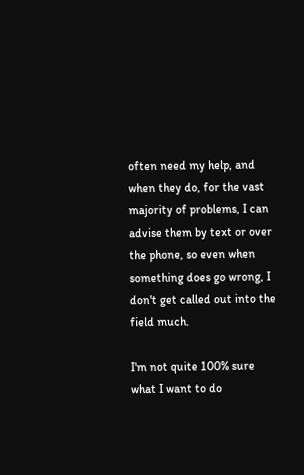often need my help, and when they do, for the vast majority of problems, I can advise them by text or over the phone, so even when something does go wrong, I don't get called out into the field much.

I'm not quite 100% sure what I want to do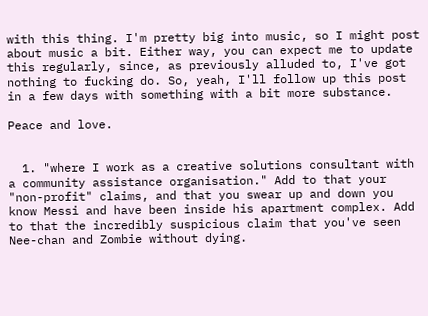with this thing. I'm pretty big into music, so I might post about music a bit. Either way, you can expect me to update this regularly, since, as previously alluded to, I've got nothing to fucking do. So, yeah, I'll follow up this post in a few days with something with a bit more substance.

Peace and love.


  1. "where I work as a creative solutions consultant with a community assistance organisation." Add to that your "non-profit" claims, and that you swear up and down you know Messi and have been inside his apartment complex. Add to that the incredibly suspicious claim that you've seen Nee-chan and Zombie without dying.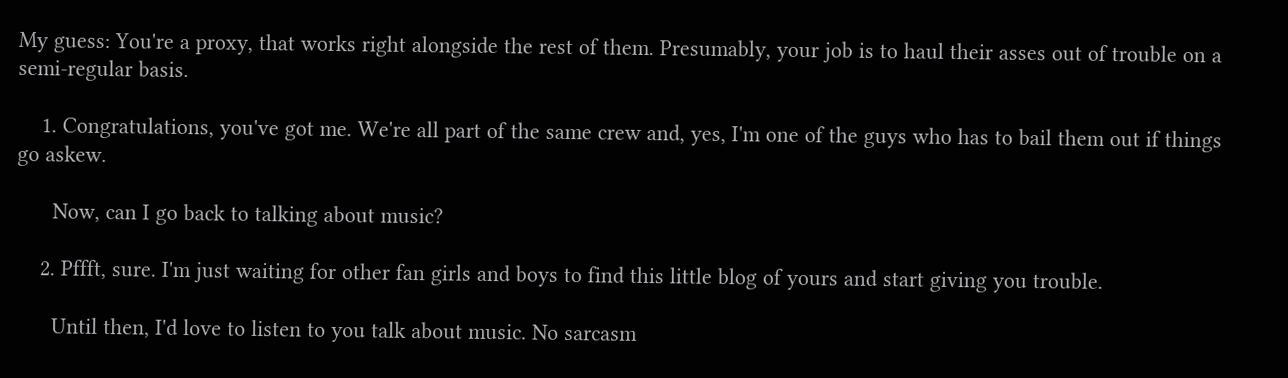My guess: You're a proxy, that works right alongside the rest of them. Presumably, your job is to haul their asses out of trouble on a semi-regular basis.

    1. Congratulations, you've got me. We're all part of the same crew and, yes, I'm one of the guys who has to bail them out if things go askew.

      Now, can I go back to talking about music?

    2. Pffft, sure. I'm just waiting for other fan girls and boys to find this little blog of yours and start giving you trouble.

      Until then, I'd love to listen to you talk about music. No sarcasm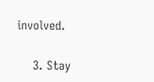involved.

    3. Stay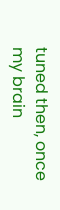tuned then, once my brain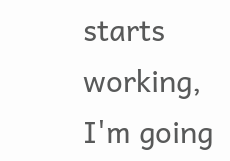starts working, I'm going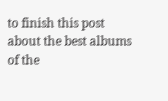to finish this post about the best albums of the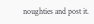noughties and post it.